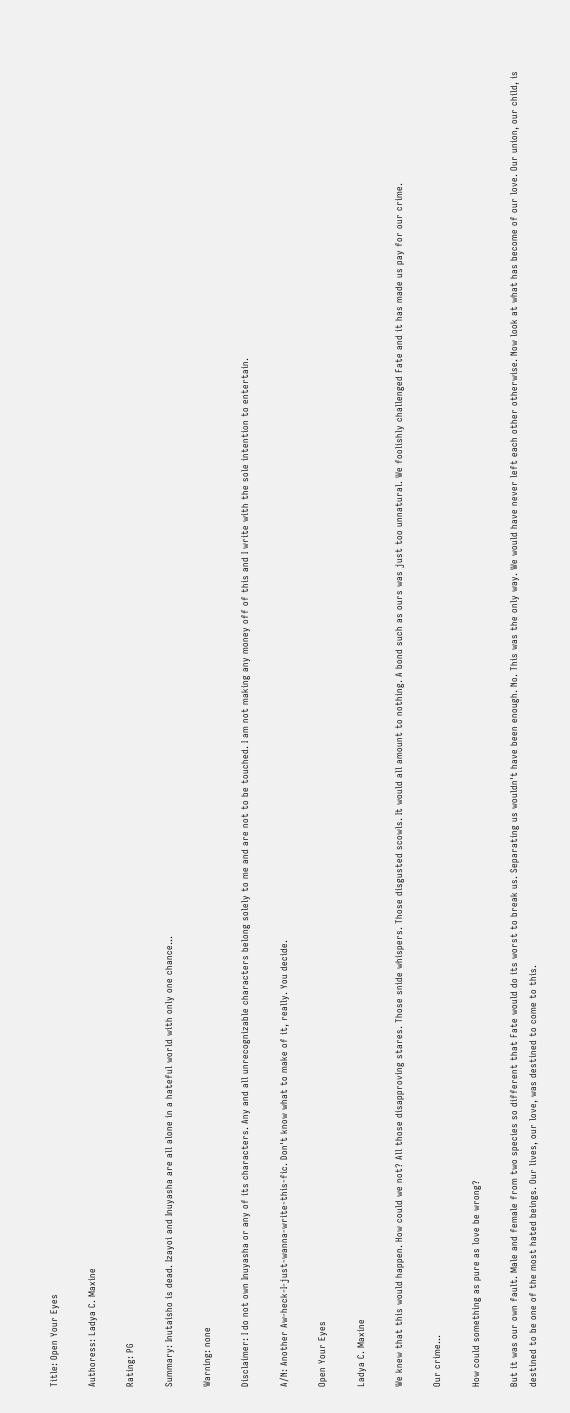Title: Open Your Eyes

Authoress: Ladya C. Maxine

Rating: PG

Summary: Inutaisho is dead. Izayoi and Inuyasha are all alone in a hateful world with only one chance…

Warning: none

Disclaimer: I do not own Inuyasha or any of its characters. Any and all unrecognizable characters belong solely to me and are not to be touched. I am not making any money off of this and I write with the sole intention to entertain.

A/N: Another Aw-heck-I-just-wanna-write-this-fic. Don't know what to make of it, really. You decide.

Open Your Eyes

Ladya C. Maxine

We knew that this would happen. How could we not? All those disapproving stares. Those snide whispers. Those disgusted scowls. It would all amount to nothing. A bond such as ours was just too unnatural. We foolishly challenged Fate and it has made us pay for our crime.

Our crime…

How could something as pure as love be wrong?

But it was our own fault. Male and female from two species so different that Fate would do its worst to break us. Separating us wouldn't have been enough. No. This was the only way. We would have never left each other otherwise. Now look at what has become of our love. Our union, our child, is destined to be one of the most hated beings. Our lives, our love, was destined to come to this.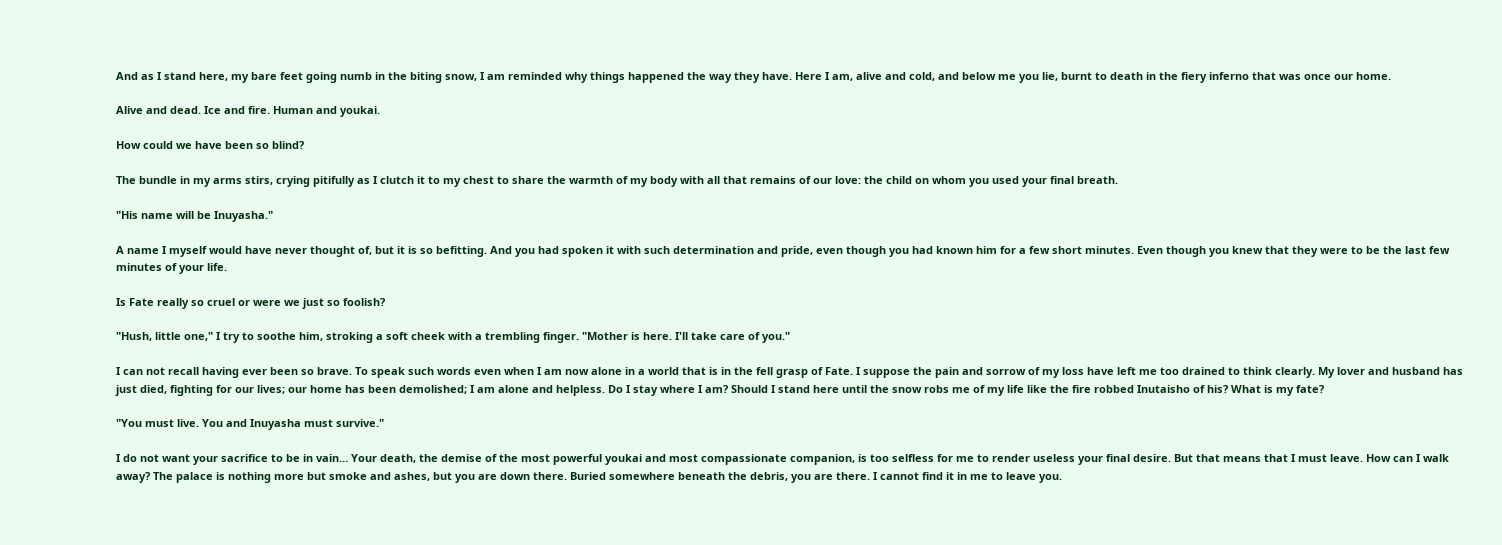And as I stand here, my bare feet going numb in the biting snow, I am reminded why things happened the way they have. Here I am, alive and cold, and below me you lie, burnt to death in the fiery inferno that was once our home.

Alive and dead. Ice and fire. Human and youkai.

How could we have been so blind?

The bundle in my arms stirs, crying pitifully as I clutch it to my chest to share the warmth of my body with all that remains of our love: the child on whom you used your final breath.

"His name will be Inuyasha."

A name I myself would have never thought of, but it is so befitting. And you had spoken it with such determination and pride, even though you had known him for a few short minutes. Even though you knew that they were to be the last few minutes of your life.

Is Fate really so cruel or were we just so foolish?

"Hush, little one," I try to soothe him, stroking a soft cheek with a trembling finger. "Mother is here. I'll take care of you."

I can not recall having ever been so brave. To speak such words even when I am now alone in a world that is in the fell grasp of Fate. I suppose the pain and sorrow of my loss have left me too drained to think clearly. My lover and husband has just died, fighting for our lives; our home has been demolished; I am alone and helpless. Do I stay where I am? Should I stand here until the snow robs me of my life like the fire robbed Inutaisho of his? What is my fate?

"You must live. You and Inuyasha must survive."

I do not want your sacrifice to be in vain… Your death, the demise of the most powerful youkai and most compassionate companion, is too selfless for me to render useless your final desire. But that means that I must leave. How can I walk away? The palace is nothing more but smoke and ashes, but you are down there. Buried somewhere beneath the debris, you are there. I cannot find it in me to leave you.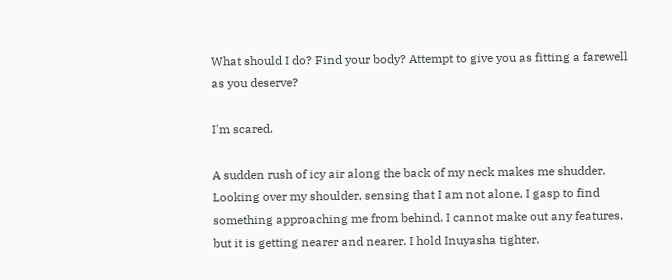What should I do? Find your body? Attempt to give you as fitting a farewell as you deserve?

I'm scared.

A sudden rush of icy air along the back of my neck makes me shudder. Looking over my shoulder, sensing that I am not alone, I gasp to find something approaching me from behind. I cannot make out any features, but it is getting nearer and nearer. I hold Inuyasha tighter.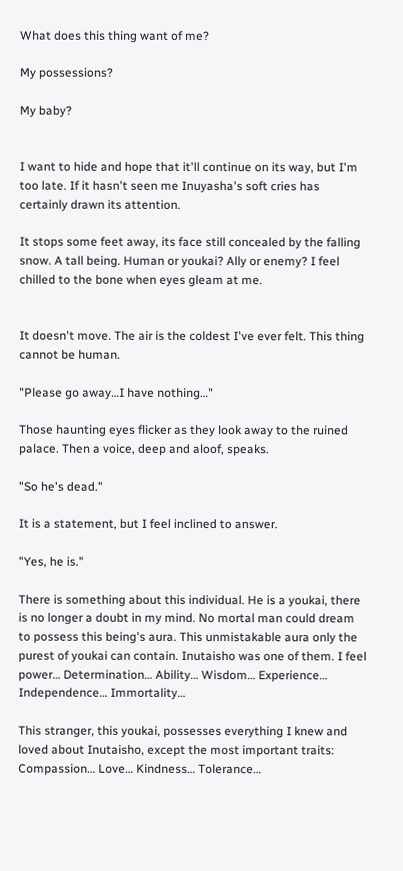What does this thing want of me?

My possessions?

My baby?


I want to hide and hope that it'll continue on its way, but I'm too late. If it hasn't seen me Inuyasha's soft cries has certainly drawn its attention.

It stops some feet away, its face still concealed by the falling snow. A tall being. Human or youkai? Ally or enemy? I feel chilled to the bone when eyes gleam at me.


It doesn't move. The air is the coldest I've ever felt. This thing cannot be human.

"Please go away…I have nothing…"

Those haunting eyes flicker as they look away to the ruined palace. Then a voice, deep and aloof, speaks.

"So he's dead."

It is a statement, but I feel inclined to answer.

"Yes, he is."

There is something about this individual. He is a youkai, there is no longer a doubt in my mind. No mortal man could dream to possess this being's aura. This unmistakable aura only the purest of youkai can contain. Inutaisho was one of them. I feel power… Determination… Ability… Wisdom… Experience… Independence… Immortality…

This stranger, this youkai, possesses everything I knew and loved about Inutaisho, except the most important traits: Compassion… Love… Kindness… Tolerance…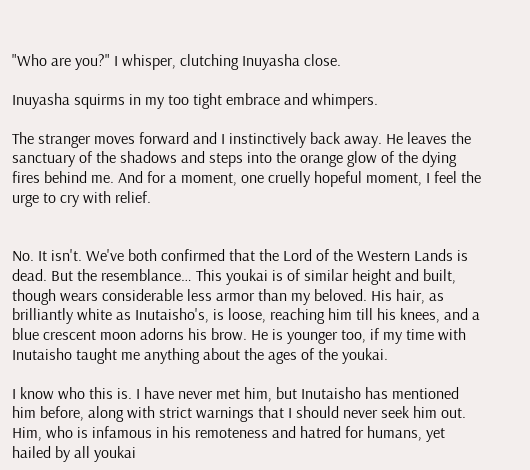"Who are you?" I whisper, clutching Inuyasha close.

Inuyasha squirms in my too tight embrace and whimpers.

The stranger moves forward and I instinctively back away. He leaves the sanctuary of the shadows and steps into the orange glow of the dying fires behind me. And for a moment, one cruelly hopeful moment, I feel the urge to cry with relief.


No. It isn't. We've both confirmed that the Lord of the Western Lands is dead. But the resemblance… This youkai is of similar height and built, though wears considerable less armor than my beloved. His hair, as brilliantly white as Inutaisho's, is loose, reaching him till his knees, and a blue crescent moon adorns his brow. He is younger too, if my time with Inutaisho taught me anything about the ages of the youkai.

I know who this is. I have never met him, but Inutaisho has mentioned him before, along with strict warnings that I should never seek him out. Him, who is infamous in his remoteness and hatred for humans, yet hailed by all youkai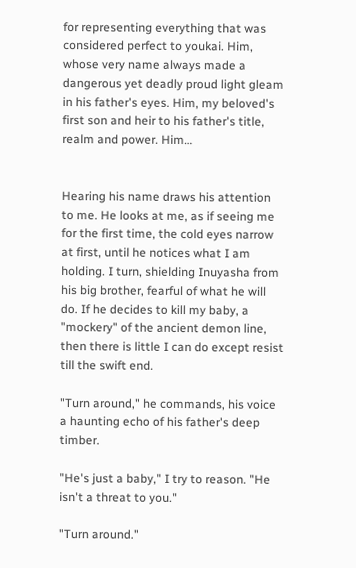for representing everything that was considered perfect to youkai. Him, whose very name always made a dangerous yet deadly proud light gleam in his father's eyes. Him, my beloved's first son and heir to his father's title, realm and power. Him…


Hearing his name draws his attention to me. He looks at me, as if seeing me for the first time, the cold eyes narrow at first, until he notices what I am holding. I turn, shielding Inuyasha from his big brother, fearful of what he will do. If he decides to kill my baby, a "mockery" of the ancient demon line, then there is little I can do except resist till the swift end.

"Turn around," he commands, his voice a haunting echo of his father's deep timber.

"He's just a baby," I try to reason. "He isn't a threat to you."

"Turn around."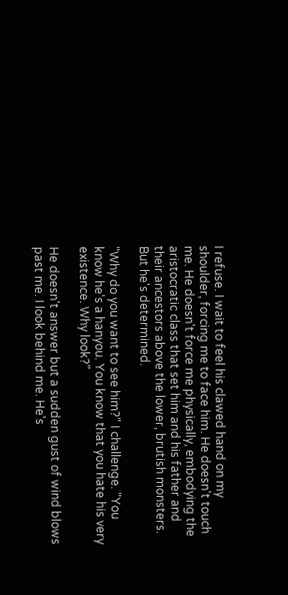I refuse. I wait to feel his clawed hand on my shoulder, forcing me to face him. He doesn't touch me. He doesn't force me physically, embodying the aristocratic class that set him and his father and their ancestors above the lower, brutish monsters. But he's determined.

"Why do you want to see him?" I challenge. "You know he's a hanyou. You know that you hate his very existence. Why look?"

He doesn't answer but a sudden gust of wind blows past me. I look behind me. He's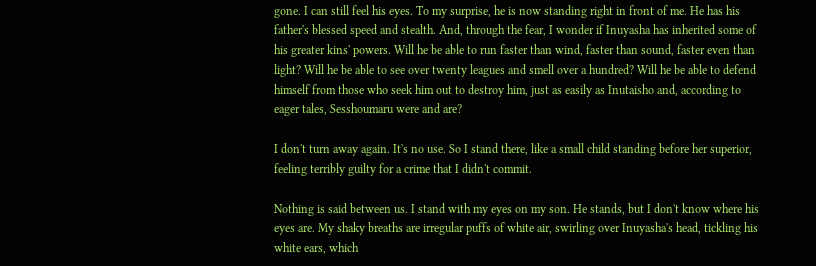gone. I can still feel his eyes. To my surprise, he is now standing right in front of me. He has his father's blessed speed and stealth. And, through the fear, I wonder if Inuyasha has inherited some of his greater kins' powers. Will he be able to run faster than wind, faster than sound, faster even than light? Will he be able to see over twenty leagues and smell over a hundred? Will he be able to defend himself from those who seek him out to destroy him, just as easily as Inutaisho and, according to eager tales, Sesshoumaru were and are?

I don't turn away again. It's no use. So I stand there, like a small child standing before her superior, feeling terribly guilty for a crime that I didn't commit.

Nothing is said between us. I stand with my eyes on my son. He stands, but I don't know where his eyes are. My shaky breaths are irregular puffs of white air, swirling over Inuyasha's head, tickling his white ears, which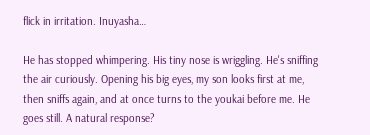flick in irritation. Inuyasha…

He has stopped whimpering. His tiny nose is wriggling. He's sniffing the air curiously. Opening his big eyes, my son looks first at me, then sniffs again, and at once turns to the youkai before me. He goes still. A natural response?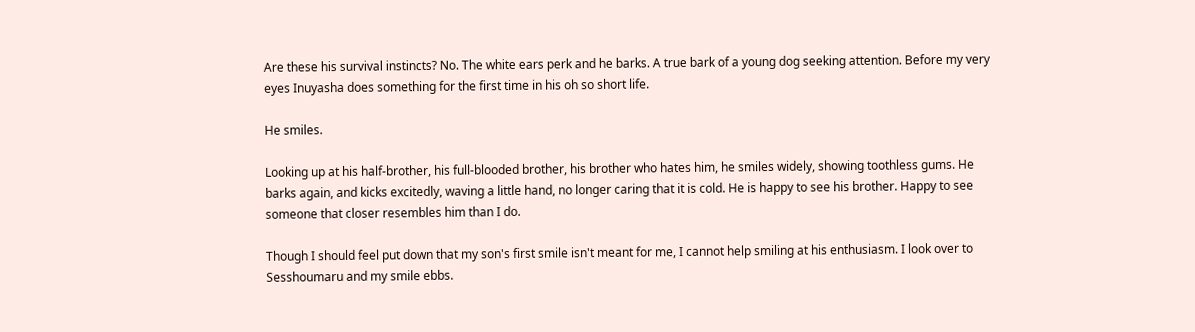Are these his survival instincts? No. The white ears perk and he barks. A true bark of a young dog seeking attention. Before my very eyes Inuyasha does something for the first time in his oh so short life.

He smiles.

Looking up at his half-brother, his full-blooded brother, his brother who hates him, he smiles widely, showing toothless gums. He barks again, and kicks excitedly, waving a little hand, no longer caring that it is cold. He is happy to see his brother. Happy to see someone that closer resembles him than I do.

Though I should feel put down that my son's first smile isn't meant for me, I cannot help smiling at his enthusiasm. I look over to Sesshoumaru and my smile ebbs.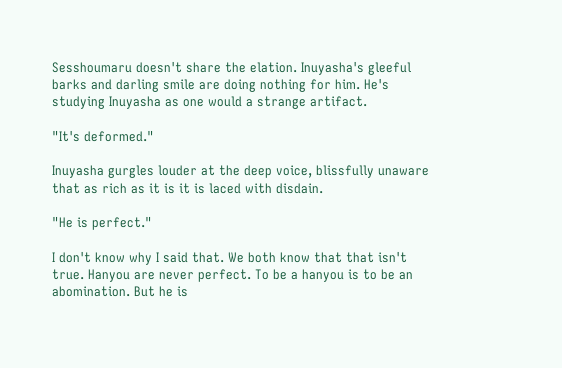Sesshoumaru doesn't share the elation. Inuyasha's gleeful barks and darling smile are doing nothing for him. He's studying Inuyasha as one would a strange artifact.

"It's deformed."

Inuyasha gurgles louder at the deep voice, blissfully unaware that as rich as it is it is laced with disdain.

"He is perfect."

I don't know why I said that. We both know that that isn't true. Hanyou are never perfect. To be a hanyou is to be an abomination. But he is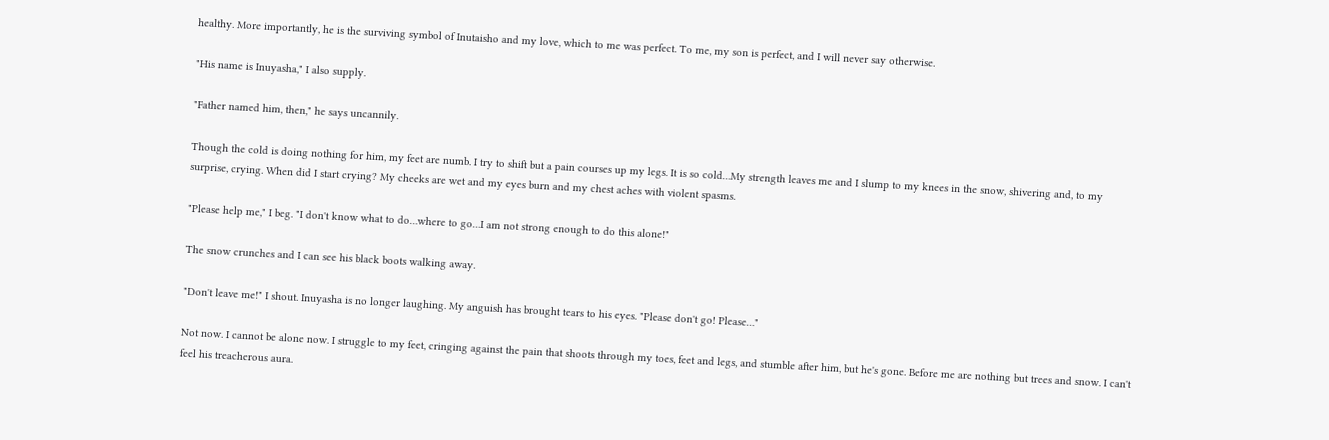healthy. More importantly, he is the surviving symbol of Inutaisho and my love, which to me was perfect. To me, my son is perfect, and I will never say otherwise.

"His name is Inuyasha," I also supply.

"Father named him, then," he says uncannily.

Though the cold is doing nothing for him, my feet are numb. I try to shift but a pain courses up my legs. It is so cold…My strength leaves me and I slump to my knees in the snow, shivering and, to my surprise, crying. When did I start crying? My cheeks are wet and my eyes burn and my chest aches with violent spasms.

"Please help me," I beg. "I don't know what to do…where to go…I am not strong enough to do this alone!"

The snow crunches and I can see his black boots walking away.

"Don't leave me!" I shout. Inuyasha is no longer laughing. My anguish has brought tears to his eyes. "Please don't go! Please…"

Not now. I cannot be alone now. I struggle to my feet, cringing against the pain that shoots through my toes, feet and legs, and stumble after him, but he's gone. Before me are nothing but trees and snow. I can't feel his treacherous aura.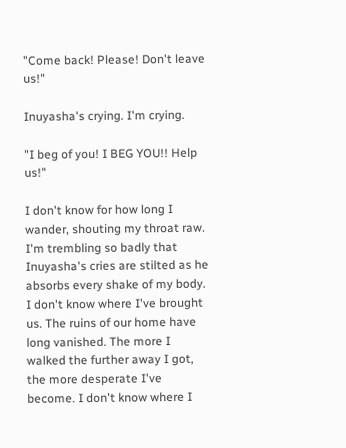"Come back! Please! Don't leave us!"

Inuyasha's crying. I'm crying.

"I beg of you! I BEG YOU!! Help us!"

I don't know for how long I wander, shouting my throat raw. I'm trembling so badly that Inuyasha's cries are stilted as he absorbs every shake of my body. I don't know where I've brought us. The ruins of our home have long vanished. The more I walked the further away I got, the more desperate I've become. I don't know where I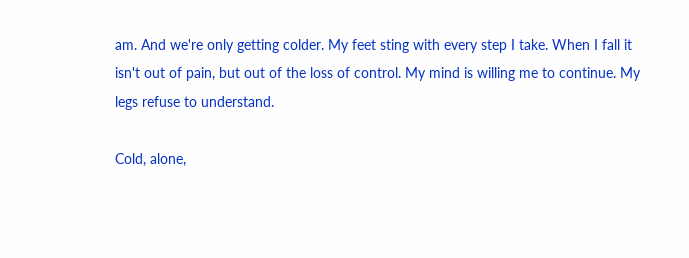am. And we're only getting colder. My feet sting with every step I take. When I fall it isn't out of pain, but out of the loss of control. My mind is willing me to continue. My legs refuse to understand.

Cold, alone,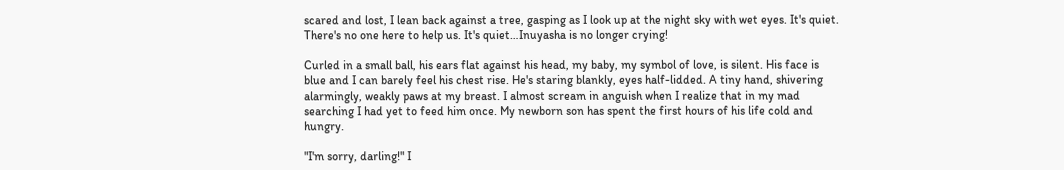scared and lost, I lean back against a tree, gasping as I look up at the night sky with wet eyes. It's quiet. There's no one here to help us. It's quiet…Inuyasha is no longer crying!

Curled in a small ball, his ears flat against his head, my baby, my symbol of love, is silent. His face is blue and I can barely feel his chest rise. He's staring blankly, eyes half-lidded. A tiny hand, shivering alarmingly, weakly paws at my breast. I almost scream in anguish when I realize that in my mad searching I had yet to feed him once. My newborn son has spent the first hours of his life cold and hungry.

"I'm sorry, darling!" I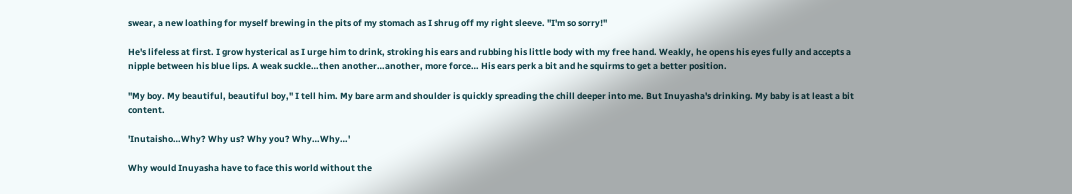swear, a new loathing for myself brewing in the pits of my stomach as I shrug off my right sleeve. "I'm so sorry!"

He's lifeless at first. I grow hysterical as I urge him to drink, stroking his ears and rubbing his little body with my free hand. Weakly, he opens his eyes fully and accepts a nipple between his blue lips. A weak suckle…then another…another, more force… His ears perk a bit and he squirms to get a better position.

"My boy. My beautiful, beautiful boy," I tell him. My bare arm and shoulder is quickly spreading the chill deeper into me. But Inuyasha's drinking. My baby is at least a bit content.

'Inutaisho…Why? Why us? Why you? Why…Why…'

Why would Inuyasha have to face this world without the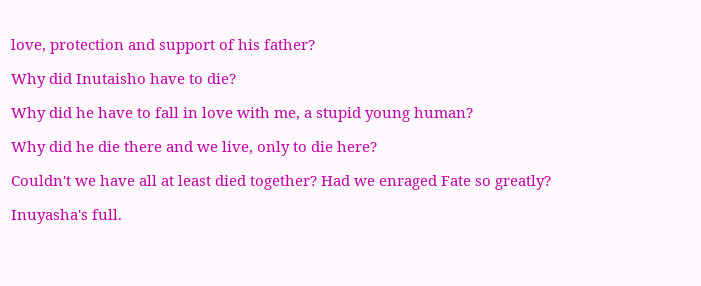love, protection and support of his father?

Why did Inutaisho have to die?

Why did he have to fall in love with me, a stupid young human?

Why did he die there and we live, only to die here?

Couldn't we have all at least died together? Had we enraged Fate so greatly?

Inuyasha's full.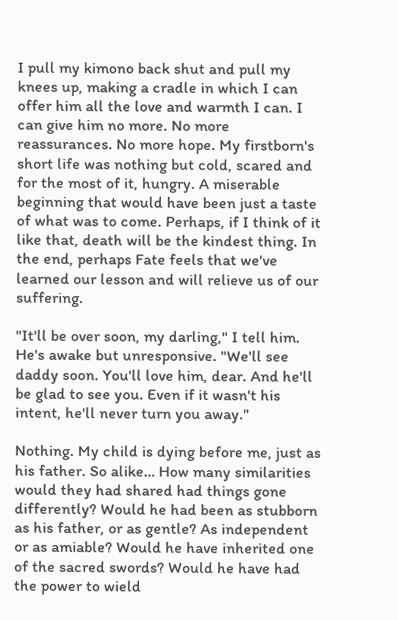I pull my kimono back shut and pull my knees up, making a cradle in which I can offer him all the love and warmth I can. I can give him no more. No more reassurances. No more hope. My firstborn's short life was nothing but cold, scared and for the most of it, hungry. A miserable beginning that would have been just a taste of what was to come. Perhaps, if I think of it like that, death will be the kindest thing. In the end, perhaps Fate feels that we've learned our lesson and will relieve us of our suffering.

"It'll be over soon, my darling," I tell him. He's awake but unresponsive. "We'll see daddy soon. You'll love him, dear. And he'll be glad to see you. Even if it wasn't his intent, he'll never turn you away."

Nothing. My child is dying before me, just as his father. So alike… How many similarities would they had shared had things gone differently? Would he had been as stubborn as his father, or as gentle? As independent or as amiable? Would he have inherited one of the sacred swords? Would he have had the power to wield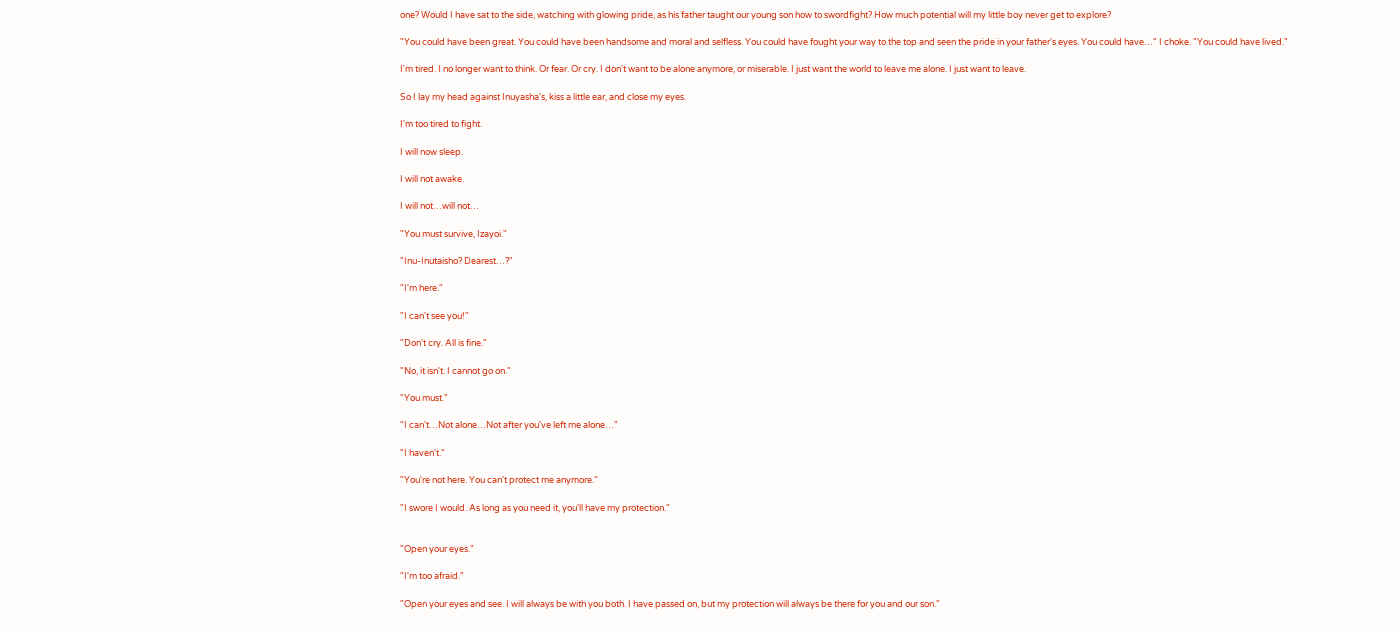one? Would I have sat to the side, watching with glowing pride, as his father taught our young son how to swordfight? How much potential will my little boy never get to explore?

"You could have been great. You could have been handsome and moral and selfless. You could have fought your way to the top and seen the pride in your father's eyes. You could have…" I choke. "You could have lived."

I'm tired. I no longer want to think. Or fear. Or cry. I don't want to be alone anymore, or miserable. I just want the world to leave me alone. I just want to leave.

So I lay my head against Inuyasha's, kiss a little ear, and close my eyes.

I'm too tired to fight.

I will now sleep.

I will not awake.

I will not…will not…

"You must survive, Izayoi."

"Inu-Inutaisho? Dearest…?"

"I'm here."

"I can't see you!"

"Don't cry. All is fine."

"No, it isn't. I cannot go on."

"You must."

"I can't…Not alone…Not after you've left me alone…"

"I haven't."

"You're not here. You can't protect me anymore."

"I swore I would. As long as you need it, you'll have my protection."


"Open your eyes."

"I'm too afraid."

"Open your eyes and see. I will always be with you both. I have passed on, but my protection will always be there for you and our son."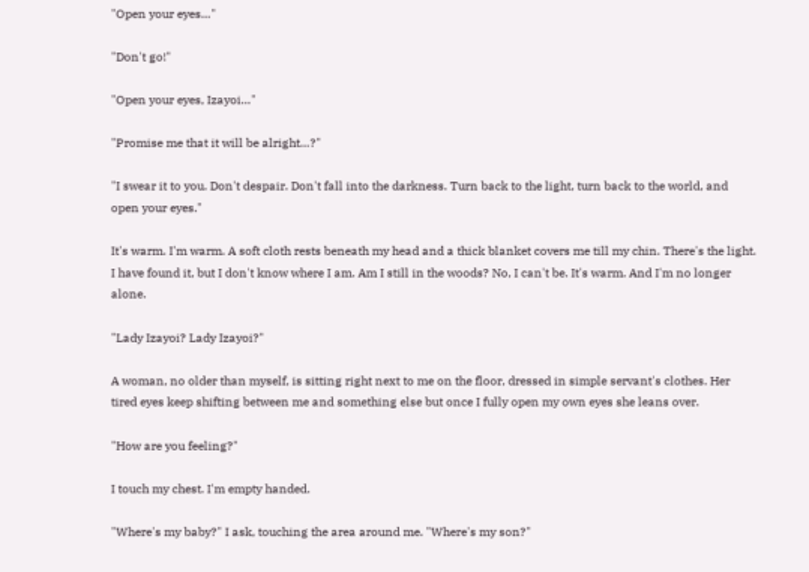"Open your eyes…"

"Don't go!"

"Open your eyes, Izayoi…"

"Promise me that it will be alright…?"

"I swear it to you. Don't despair. Don't fall into the darkness. Turn back to the light, turn back to the world, and open your eyes."

It's warm. I'm warm. A soft cloth rests beneath my head and a thick blanket covers me till my chin. There's the light. I have found it, but I don't know where I am. Am I still in the woods? No, I can't be. It's warm. And I'm no longer alone.

"Lady Izayoi? Lady Izayoi?"

A woman, no older than myself, is sitting right next to me on the floor, dressed in simple servant's clothes. Her tired eyes keep shifting between me and something else but once I fully open my own eyes she leans over.

"How are you feeling?"

I touch my chest. I'm empty handed.

"Where's my baby?" I ask, touching the area around me. "Where's my son?"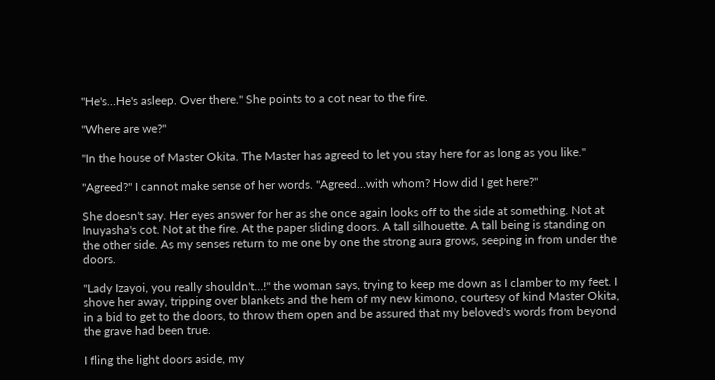"He's…He's asleep. Over there." She points to a cot near to the fire.

"Where are we?"

"In the house of Master Okita. The Master has agreed to let you stay here for as long as you like."

"Agreed?" I cannot make sense of her words. "Agreed…with whom? How did I get here?"

She doesn't say. Her eyes answer for her as she once again looks off to the side at something. Not at Inuyasha's cot. Not at the fire. At the paper sliding doors. A tall silhouette. A tall being is standing on the other side. As my senses return to me one by one the strong aura grows, seeping in from under the doors.

"Lady Izayoi, you really shouldn't…!" the woman says, trying to keep me down as I clamber to my feet. I shove her away, tripping over blankets and the hem of my new kimono, courtesy of kind Master Okita, in a bid to get to the doors, to throw them open and be assured that my beloved's words from beyond the grave had been true.

I fling the light doors aside, my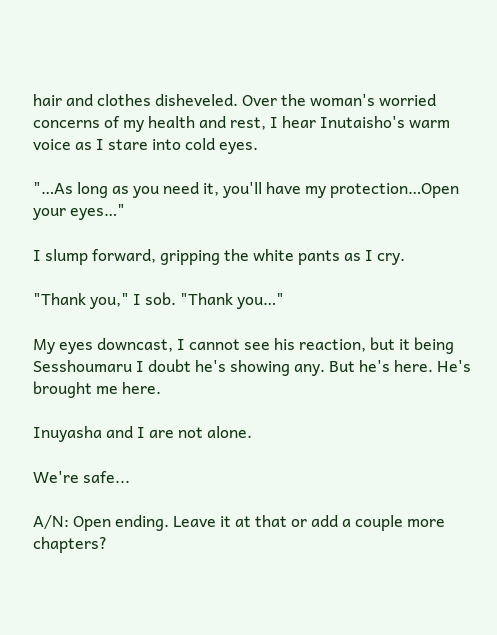hair and clothes disheveled. Over the woman's worried concerns of my health and rest, I hear Inutaisho's warm voice as I stare into cold eyes.

"…As long as you need it, you'll have my protection…Open your eyes…"

I slump forward, gripping the white pants as I cry.

"Thank you," I sob. "Thank you…"

My eyes downcast, I cannot see his reaction, but it being Sesshoumaru I doubt he's showing any. But he's here. He's brought me here.

Inuyasha and I are not alone.

We're safe...

A/N: Open ending. Leave it at that or add a couple more chapters?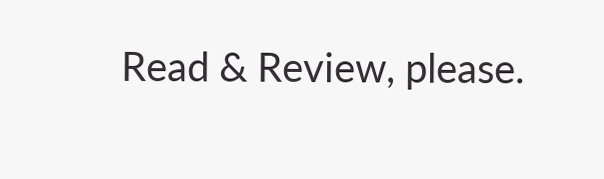Read & Review, please.